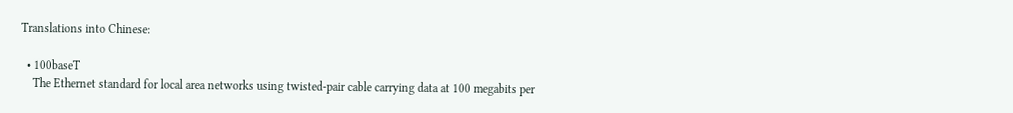Translations into Chinese:

  • 100baseT
    The Ethernet standard for local area networks using twisted-pair cable carrying data at 100 megabits per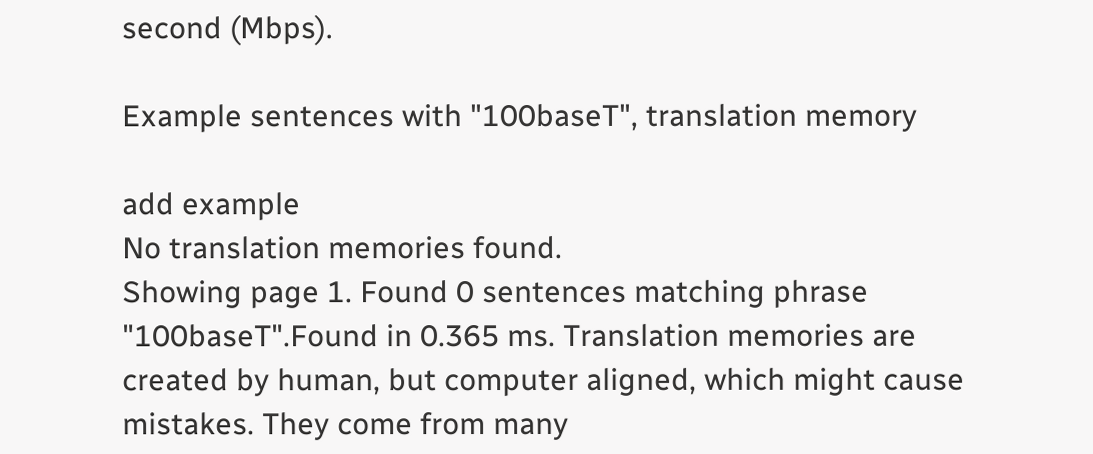second (Mbps).

Example sentences with "100baseT", translation memory

add example
No translation memories found.
Showing page 1. Found 0 sentences matching phrase "100baseT".Found in 0.365 ms. Translation memories are created by human, but computer aligned, which might cause mistakes. They come from many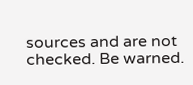sources and are not checked. Be warned.